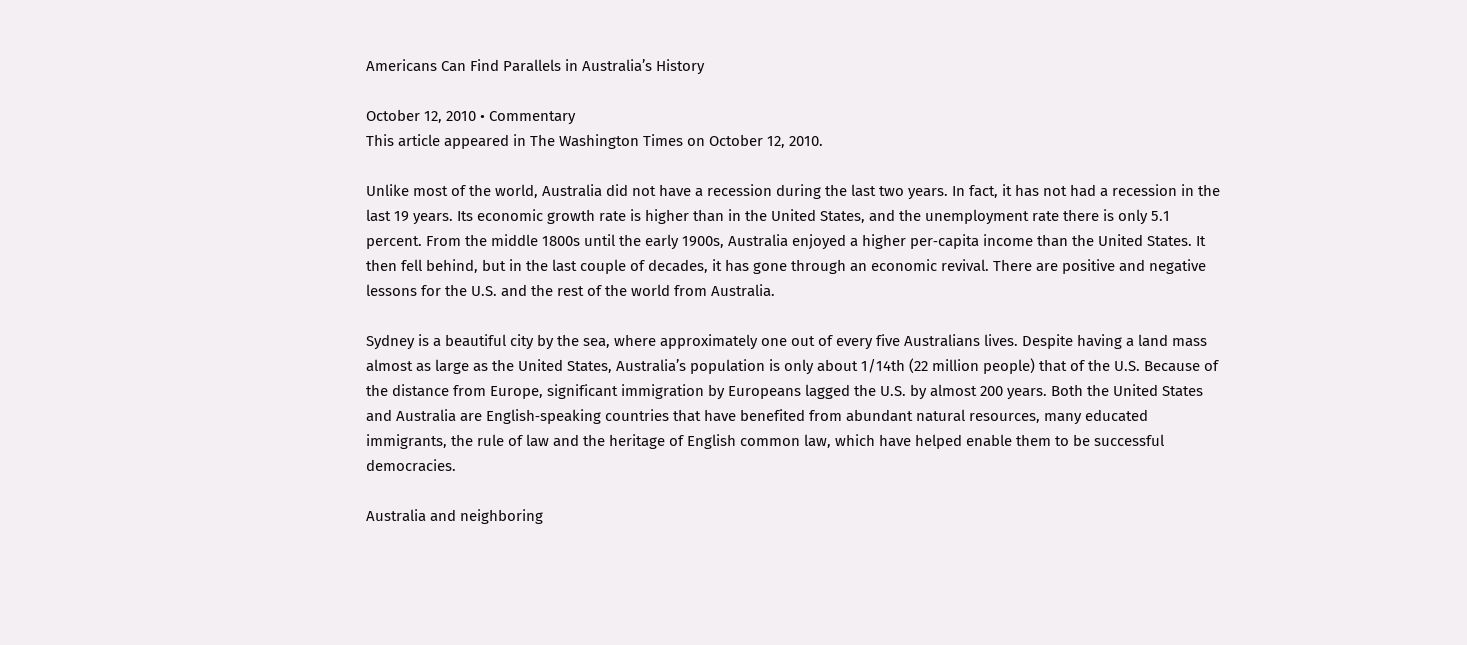Americans Can Find Parallels in Australia’s History

October 12, 2010 • Commentary
This article appeared in The Washington Times on October 12, 2010.

Unlike most of the world, Australia did not have a recession during the last two years. In fact, it has not had a recession in the last 19 years. Its economic growth rate is higher than in the United States, and the unemployment rate there is only 5.1 percent. From the middle 1800s until the early 1900s, Australia enjoyed a higher per‐capita income than the United States. It then fell behind, but in the last couple of decades, it has gone through an economic revival. There are positive and negative lessons for the U.S. and the rest of the world from Australia.

Sydney is a beautiful city by the sea, where approximately one out of every five Australians lives. Despite having a land mass almost as large as the United States, Australia’s population is only about 1/14th (22 million people) that of the U.S. Because of the distance from Europe, significant immigration by Europeans lagged the U.S. by almost 200 years. Both the United States and Australia are English‐speaking countries that have benefited from abundant natural resources, many educated immigrants, the rule of law and the heritage of English common law, which have helped enable them to be successful democracies.

Australia and neighboring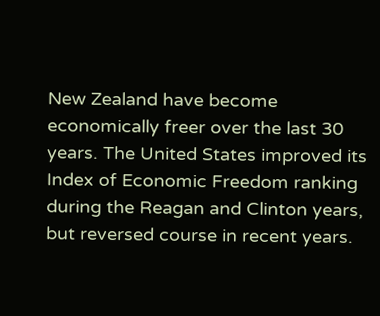New Zealand have become economically freer over the last 30 years. The United States improved its Index of Economic Freedom ranking during the Reagan and Clinton years, but reversed course in recent years.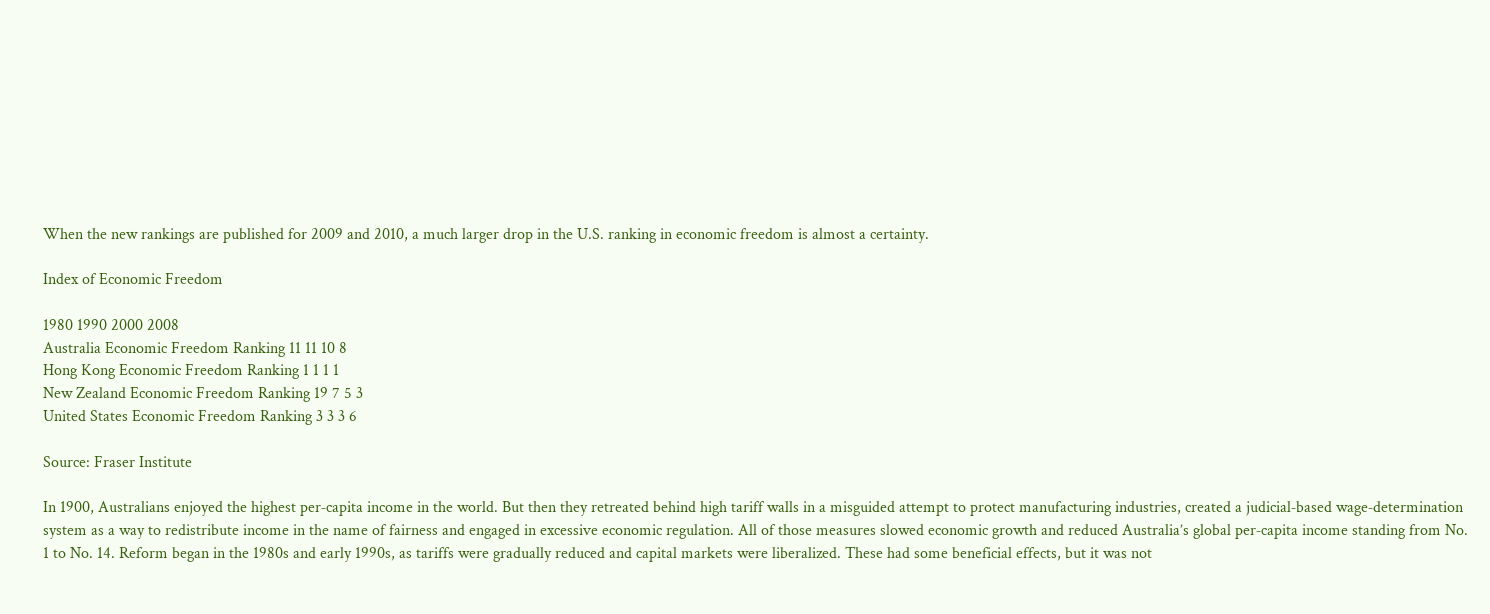When the new rankings are published for 2009 and 2010, a much larger drop in the U.S. ranking in economic freedom is almost a certainty.

Index of Economic Freedom

1980 1990 2000 2008
Australia Economic Freedom Ranking 11 11 10 8
Hong Kong Economic Freedom Ranking 1 1 1 1
New Zealand Economic Freedom Ranking 19 7 5 3
United States Economic Freedom Ranking 3 3 3 6

Source: Fraser Institute

In 1900, Australians enjoyed the highest per‐capita income in the world. But then they retreated behind high tariff walls in a misguided attempt to protect manufacturing industries, created a judicial‐based wage‐determination system as a way to redistribute income in the name of fairness and engaged in excessive economic regulation. All of those measures slowed economic growth and reduced Australia’s global per‐capita income standing from No. 1 to No. 14. Reform began in the 1980s and early 1990s, as tariffs were gradually reduced and capital markets were liberalized. These had some beneficial effects, but it was not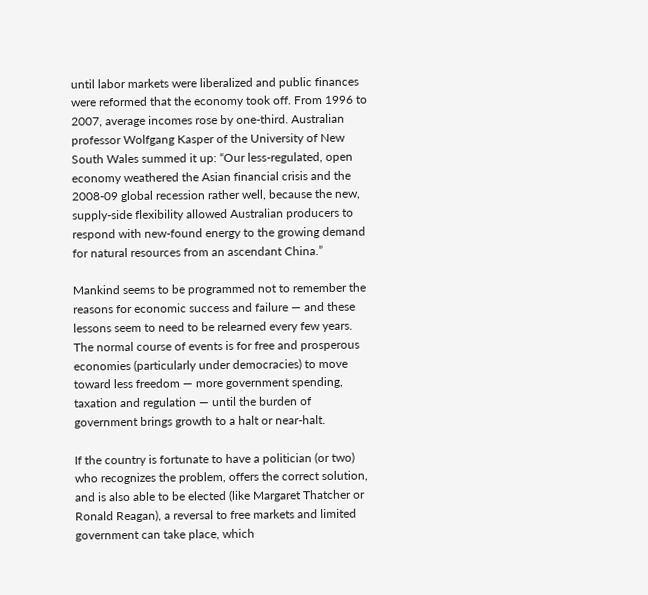until labor markets were liberalized and public finances were reformed that the economy took off. From 1996 to 2007, average incomes rose by one‐third. Australian professor Wolfgang Kasper of the University of New South Wales summed it up: “Our less‐regulated, open economy weathered the Asian financial crisis and the 2008-09 global recession rather well, because the new, supply‐side flexibility allowed Australian producers to respond with new‐found energy to the growing demand for natural resources from an ascendant China.”

Mankind seems to be programmed not to remember the reasons for economic success and failure — and these lessons seem to need to be relearned every few years. The normal course of events is for free and prosperous economies (particularly under democracies) to move toward less freedom — more government spending, taxation and regulation — until the burden of government brings growth to a halt or near‐halt.

If the country is fortunate to have a politician (or two) who recognizes the problem, offers the correct solution, and is also able to be elected (like Margaret Thatcher or Ronald Reagan), a reversal to free markets and limited government can take place, which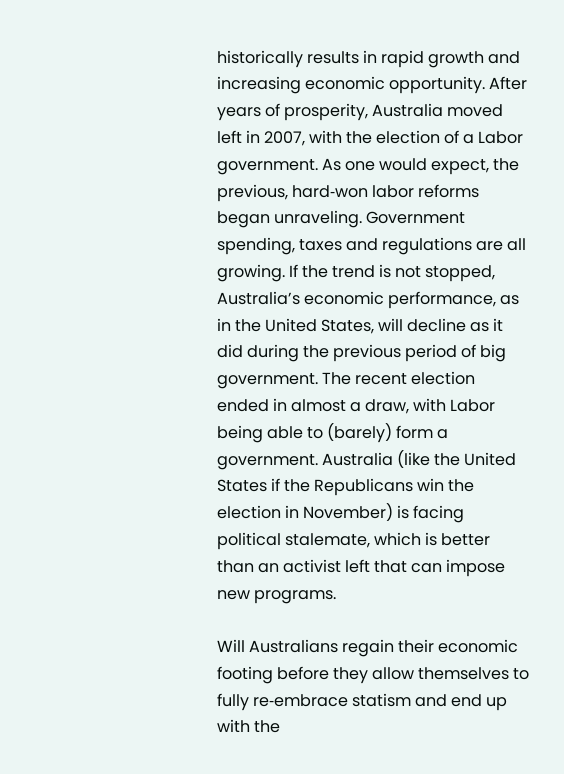historically results in rapid growth and increasing economic opportunity. After years of prosperity, Australia moved left in 2007, with the election of a Labor government. As one would expect, the previous, hard‐won labor reforms began unraveling. Government spending, taxes and regulations are all growing. If the trend is not stopped, Australia’s economic performance, as in the United States, will decline as it did during the previous period of big government. The recent election ended in almost a draw, with Labor being able to (barely) form a government. Australia (like the United States if the Republicans win the election in November) is facing political stalemate, which is better than an activist left that can impose new programs.

Will Australians regain their economic footing before they allow themselves to fully re‐embrace statism and end up with the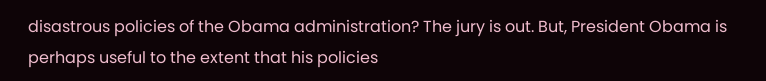disastrous policies of the Obama administration? The jury is out. But, President Obama is perhaps useful to the extent that his policies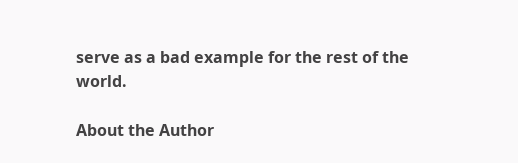serve as a bad example for the rest of the world.

About the Author